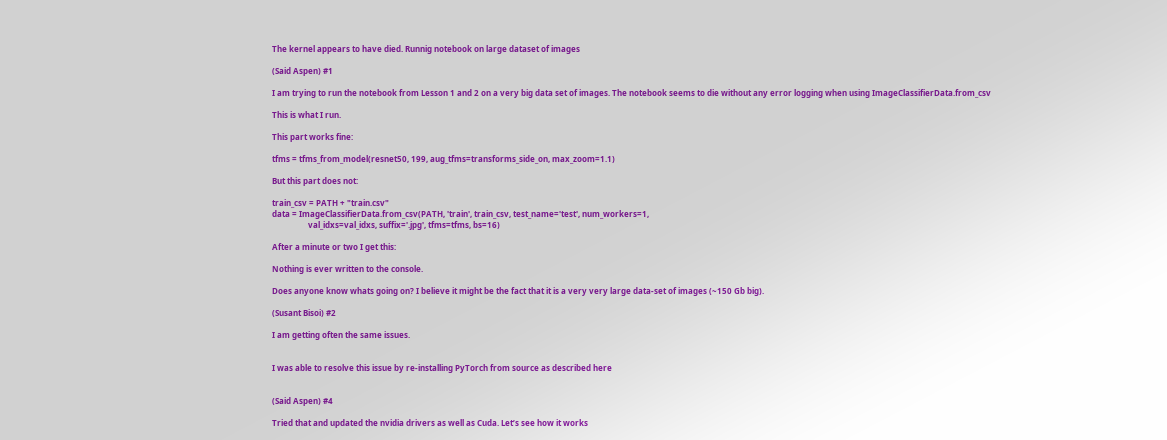The kernel appears to have died. Runnig notebook on large dataset of images

(Said Aspen) #1

I am trying to run the notebook from Lesson 1 and 2 on a very big data set of images. The notebook seems to die without any error logging when using ImageClassifierData.from_csv

This is what I run.

This part works fine:

tfms = tfms_from_model(resnet50, 199, aug_tfms=transforms_side_on, max_zoom=1.1)

But this part does not:

train_csv = PATH + "train.csv"
data = ImageClassifierData.from_csv(PATH, 'train', train_csv, test_name='test', num_workers=1,
                  val_idxs=val_idxs, suffix='.jpg', tfms=tfms, bs=16)

After a minute or two I get this:

Nothing is ever written to the console.

Does anyone know whats going on? I believe it might be the fact that it is a very very large data-set of images (~150 Gb big).

(Susant Bisoi) #2

I am getting often the same issues.


I was able to resolve this issue by re-installing PyTorch from source as described here


(Said Aspen) #4

Tried that and updated the nvidia drivers as well as Cuda. Let’s see how it works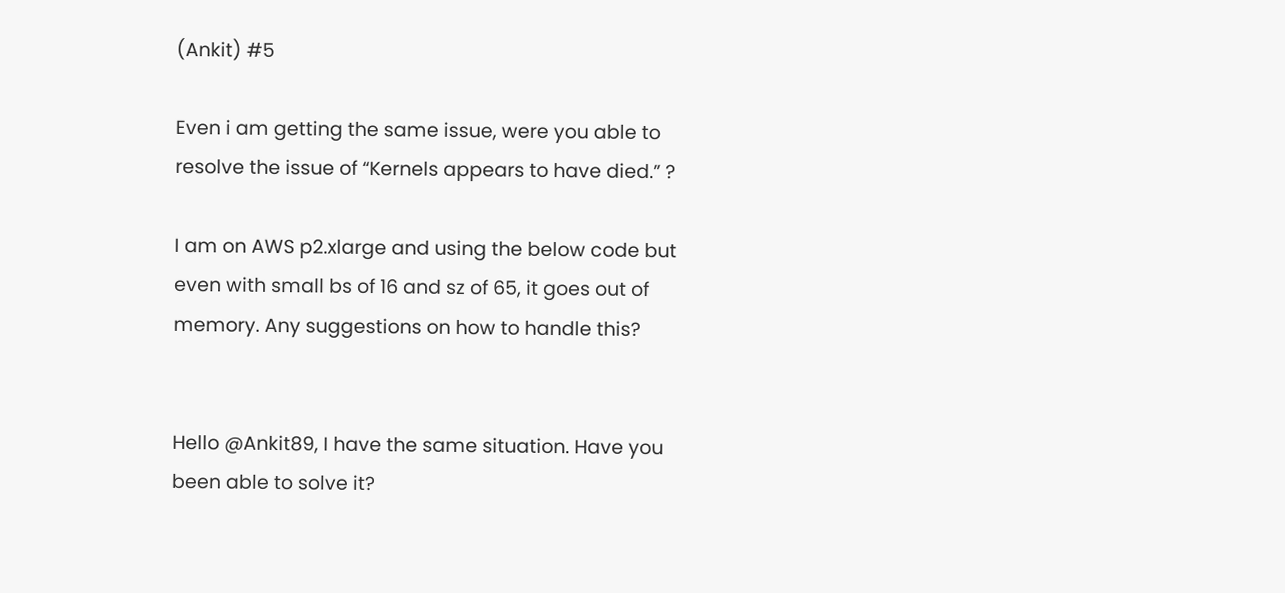(Ankit) #5

Even i am getting the same issue, were you able to resolve the issue of “Kernels appears to have died.” ?

I am on AWS p2.xlarge and using the below code but even with small bs of 16 and sz of 65, it goes out of memory. Any suggestions on how to handle this?


Hello @Ankit89, I have the same situation. Have you been able to solve it?